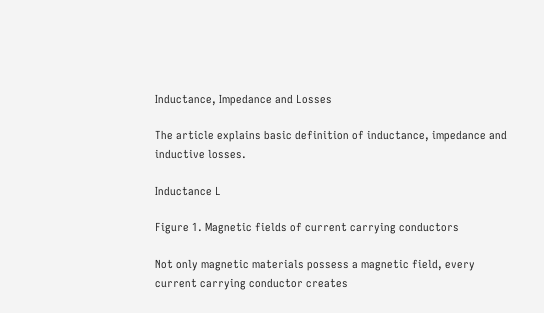Inductance, Impedance and Losses

The article explains basic definition of inductance, impedance and inductive losses.

Inductance L

Figure 1. Magnetic fields of current carrying conductors

Not only magnetic materials possess a magnetic field, every current carrying conductor creates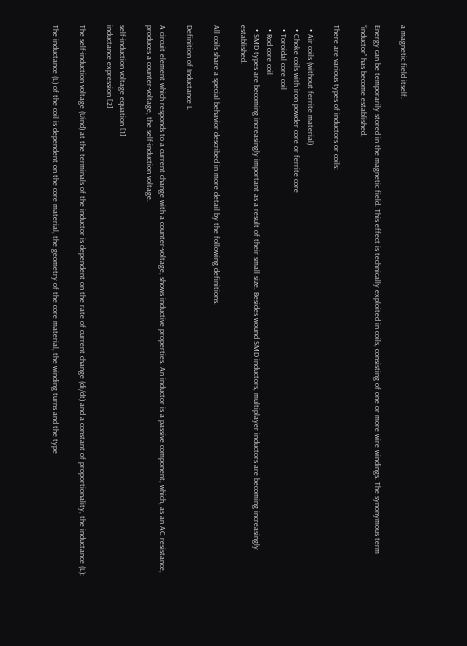a magnetic field itself.

Energy can be temporarily stored in the magnetic field. This effect is technically exploited in coils, consisting of one or more wire windings. The synonymous term “inductor” has become established.

There are various types of inductors or coils:

  • Air coils (without ferrite material)
  • Choke coils with iron powder core or ferrite core
  • Toroidal core coil
  • Rod core coil
  • SMD types are becoming increasingly important as a result of their small size. Besides wound SMD inductors, multiplayer inductors are becoming increasingly established.

All coils share a special behavior described in more detail by the following definitions.

Definition of Inductance L

A circuit element which responds to a current change with a counter-voltage, shows inductive properties. An inductor is a passive component, which, as an AC resistance, produces a counter-voltage, the self-induction voltage.

self-induction voltage equation [1]
inductance expression [2]

The self-induction voltage (Uind) at the terminals of the inductor is dependent on the rate of current change (di/dt) and a constant of proportionality, the inductance (L):

The inductance (L) of the coil is dependent on the core material, the geometry of the core material, the winding turns and the type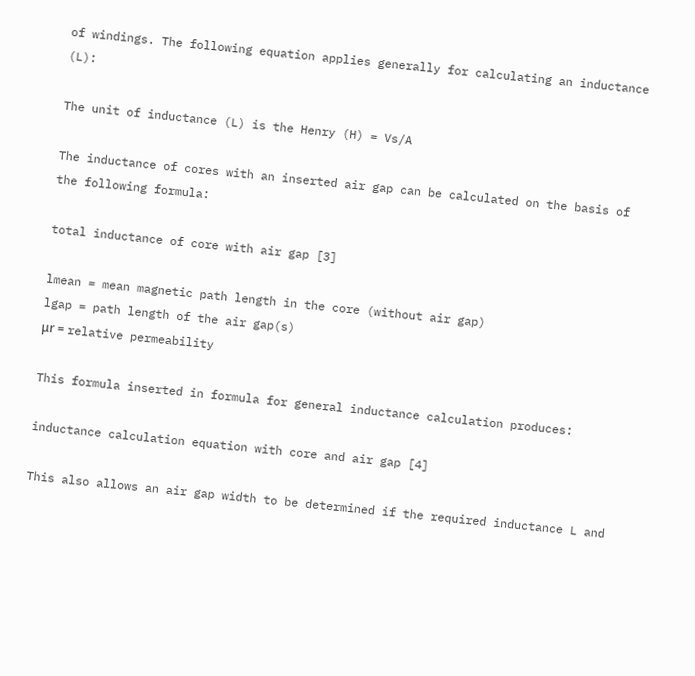of windings. The following equation applies generally for calculating an inductance (L):

The unit of inductance (L) is the Henry (H) = Vs/A

The inductance of cores with an inserted air gap can be calculated on the basis of the following formula:

total inductance of core with air gap [3]

lmean = mean magnetic path length in the core (without air gap)
lgap = path length of the air gap(s)
μr = relative permeability

This formula inserted in formula for general inductance calculation produces:

inductance calculation equation with core and air gap [4]

This also allows an air gap width to be determined if the required inductance L and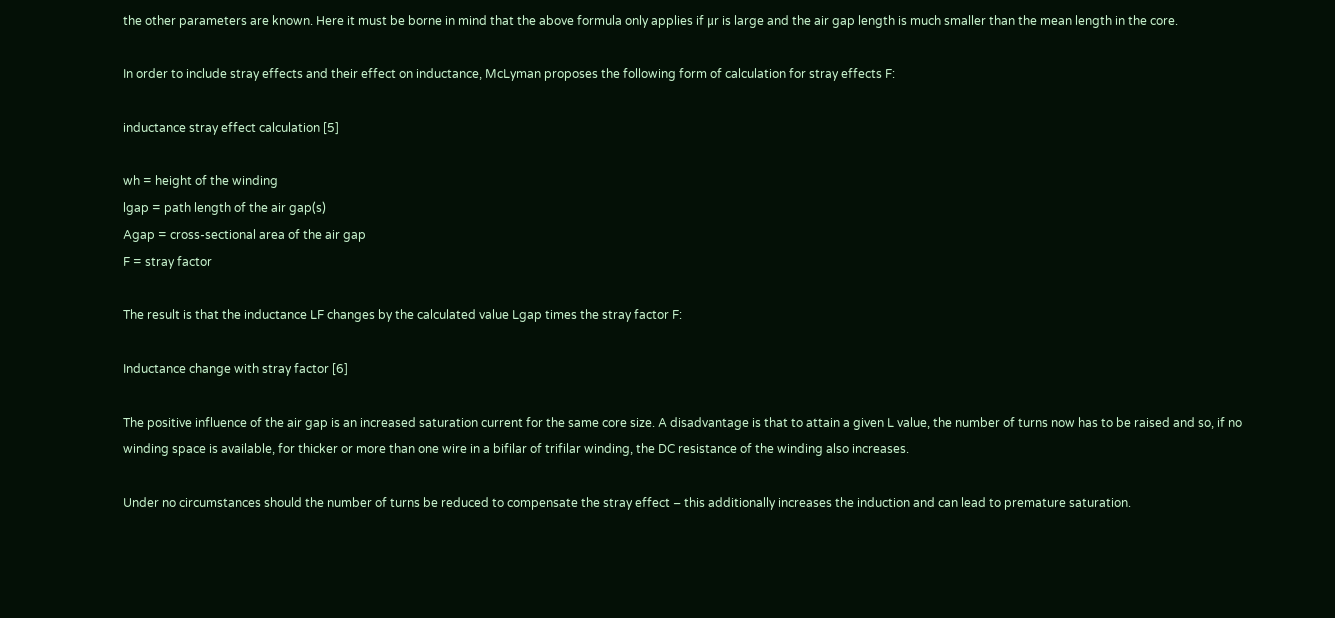the other parameters are known. Here it must be borne in mind that the above formula only applies if μr is large and the air gap length is much smaller than the mean length in the core.

In order to include stray effects and their effect on inductance, McLyman proposes the following form of calculation for stray effects F:

inductance stray effect calculation [5]

wh = height of the winding
lgap = path length of the air gap(s)
Agap = cross-sectional area of the air gap
F = stray factor

The result is that the inductance LF changes by the calculated value Lgap times the stray factor F:

Inductance change with stray factor [6]

The positive influence of the air gap is an increased saturation current for the same core size. A disadvantage is that to attain a given L value, the number of turns now has to be raised and so, if no winding space is available, for thicker or more than one wire in a bifilar of trifilar winding, the DC resistance of the winding also increases.

Under no circumstances should the number of turns be reduced to compensate the stray effect – this additionally increases the induction and can lead to premature saturation.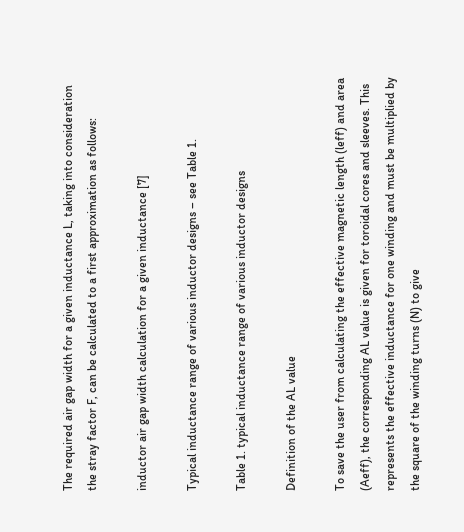The required air gap width for a given inductance L, taking into consideration the stray factor F, can be calculated to a first approximation as follows:

inductor air gap width calculation for a given inductance [7]

Typical inductance range of various inductor designs – see Table 1.

Table 1. typical inductance range of various inductor designs

Definition of the AL value

To save the user from calculating the effective magnetic length (leff) and area (Aeff), the corresponding AL value is given for toroidal cores and sleeves. This represents the effective inductance for one winding and must be multiplied by the square of the winding turns (N) to give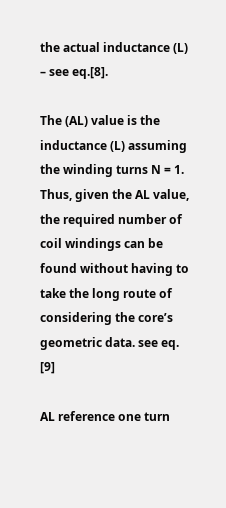the actual inductance (L) – see eq.[8].

The (AL) value is the inductance (L) assuming the winding turns N = 1. Thus, given the AL value, the required number of coil windings can be found without having to take the long route of considering the core’s geometric data. see eq. [9]

AL reference one turn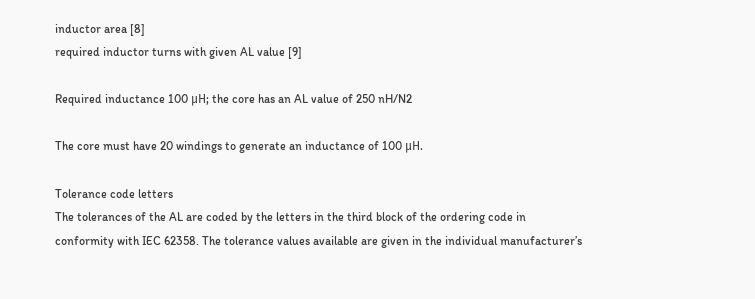inductor area [8]
required inductor turns with given AL value [9]

Required inductance 100 μH; the core has an AL value of 250 nH/N2

The core must have 20 windings to generate an inductance of 100 μH.

Tolerance code letters
The tolerances of the AL are coded by the letters in the third block of the ordering code in conformity with IEC 62358. The tolerance values available are given in the individual manufacturer’s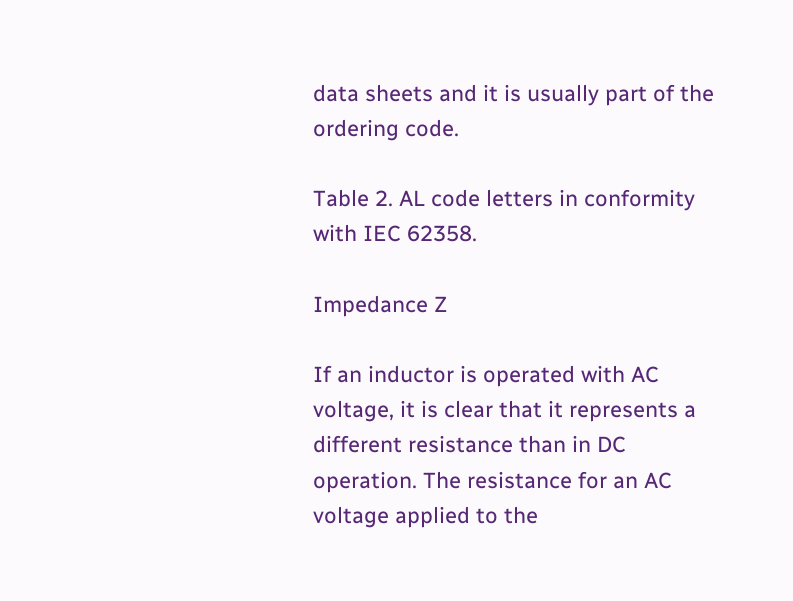data sheets and it is usually part of the ordering code.

Table 2. AL code letters in conformity with IEC 62358.

Impedance Z

If an inductor is operated with AC voltage, it is clear that it represents a different resistance than in DC operation. The resistance for an AC voltage applied to the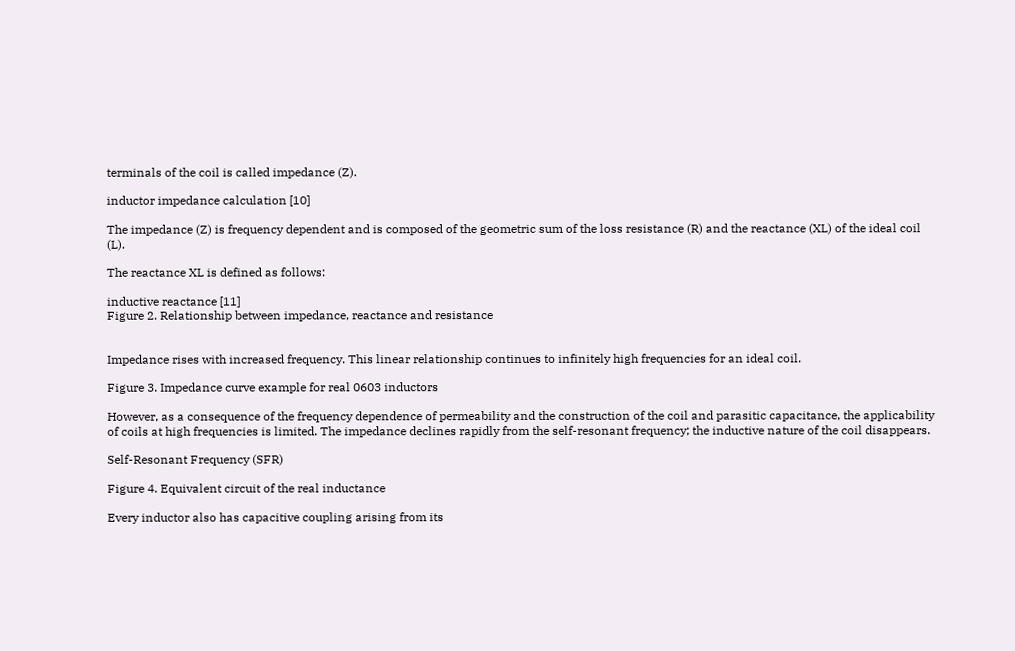terminals of the coil is called impedance (Z).

inductor impedance calculation [10]

The impedance (Z) is frequency dependent and is composed of the geometric sum of the loss resistance (R) and the reactance (XL) of the ideal coil (L).

The reactance XL is defined as follows:

inductive reactance [11]
Figure 2. Relationship between impedance, reactance and resistance


Impedance rises with increased frequency. This linear relationship continues to infinitely high frequencies for an ideal coil.

Figure 3. Impedance curve example for real 0603 inductors

However, as a consequence of the frequency dependence of permeability and the construction of the coil and parasitic capacitance, the applicability of coils at high frequencies is limited. The impedance declines rapidly from the self-resonant frequency; the inductive nature of the coil disappears.

Self-Resonant Frequency (SFR)

Figure 4. Equivalent circuit of the real inductance

Every inductor also has capacitive coupling arising from its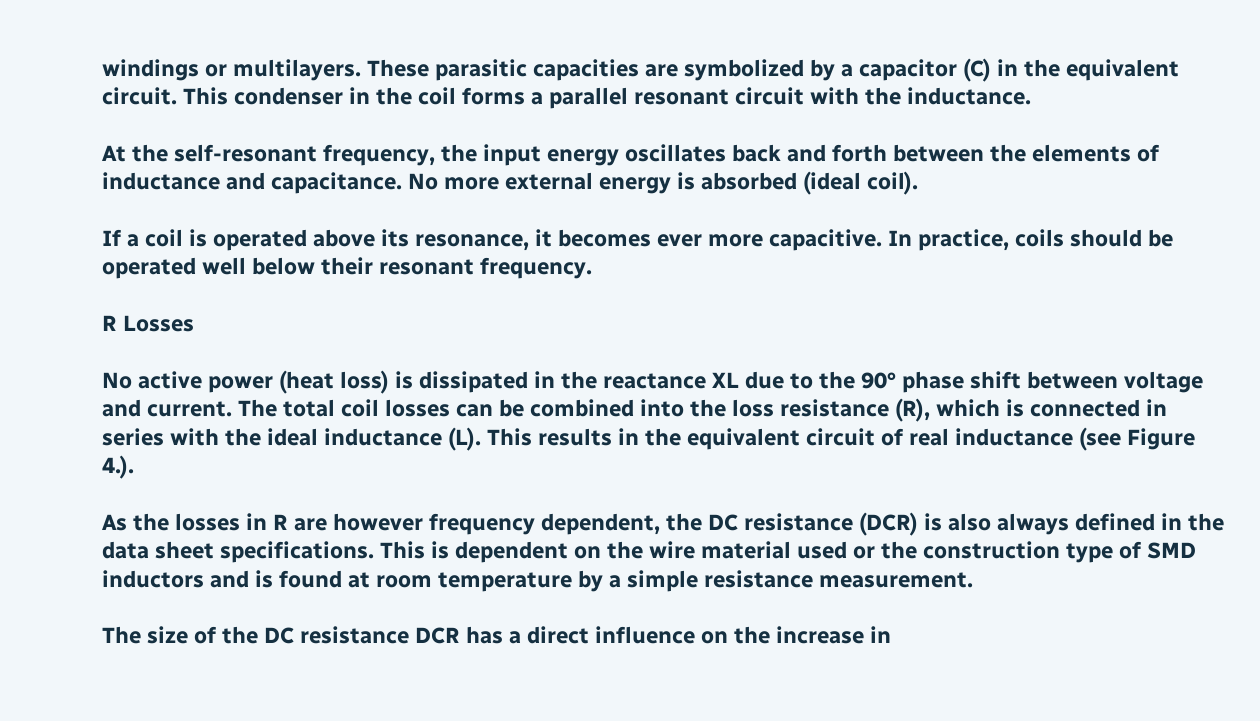windings or multilayers. These parasitic capacities are symbolized by a capacitor (C) in the equivalent circuit. This condenser in the coil forms a parallel resonant circuit with the inductance.

At the self-resonant frequency, the input energy oscillates back and forth between the elements of inductance and capacitance. No more external energy is absorbed (ideal coil).

If a coil is operated above its resonance, it becomes ever more capacitive. In practice, coils should be operated well below their resonant frequency.

R Losses

No active power (heat loss) is dissipated in the reactance XL due to the 90° phase shift between voltage and current. The total coil losses can be combined into the loss resistance (R), which is connected in series with the ideal inductance (L). This results in the equivalent circuit of real inductance (see Figure 4.).

As the losses in R are however frequency dependent, the DC resistance (DCR) is also always defined in the data sheet specifications. This is dependent on the wire material used or the construction type of SMD inductors and is found at room temperature by a simple resistance measurement.

The size of the DC resistance DCR has a direct influence on the increase in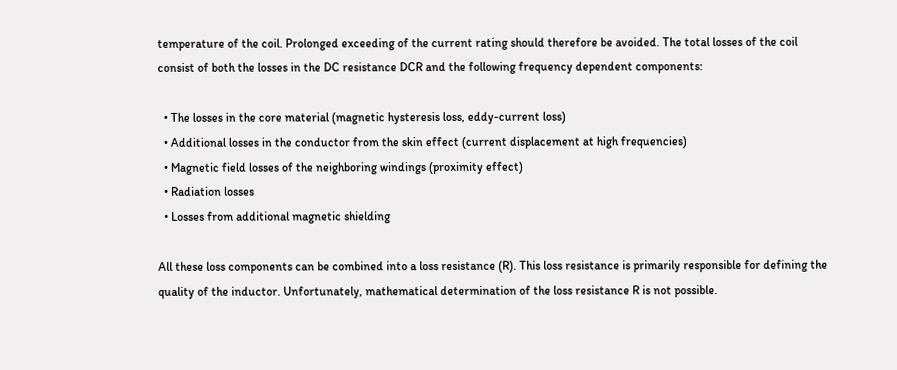temperature of the coil. Prolonged exceeding of the current rating should therefore be avoided. The total losses of the coil consist of both the losses in the DC resistance DCR and the following frequency dependent components:

  • The losses in the core material (magnetic hysteresis loss, eddy-current loss)
  • Additional losses in the conductor from the skin effect (current displacement at high frequencies)
  • Magnetic field losses of the neighboring windings (proximity effect)
  • Radiation losses
  • Losses from additional magnetic shielding

All these loss components can be combined into a loss resistance (R). This loss resistance is primarily responsible for defining the quality of the inductor. Unfortunately, mathematical determination of the loss resistance R is not possible.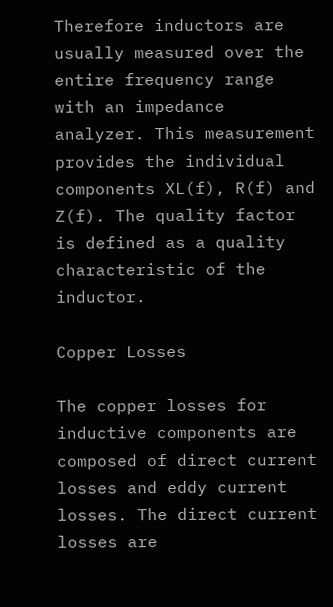Therefore inductors are usually measured over the entire frequency range with an impedance analyzer. This measurement provides the individual components XL(f), R(f) and Z(f). The quality factor is defined as a quality characteristic of the inductor.

Copper Losses

The copper losses for inductive components are composed of direct current losses and eddy current losses. The direct current losses are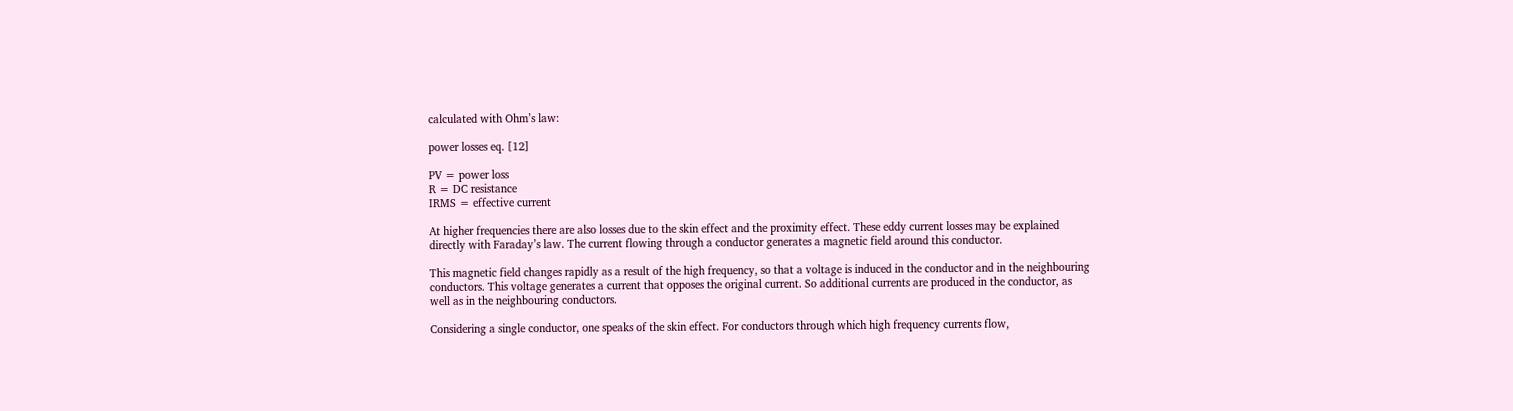calculated with Ohm’s law:

power losses eq. [12]

PV = power loss
R = DC resistance
IRMS = effective current

At higher frequencies there are also losses due to the skin effect and the proximity effect. These eddy current losses may be explained directly with Faraday’s law. The current flowing through a conductor generates a magnetic field around this conductor.

This magnetic field changes rapidly as a result of the high frequency, so that a voltage is induced in the conductor and in the neighbouring conductors. This voltage generates a current that opposes the original current. So additional currents are produced in the conductor, as well as in the neighbouring conductors.

Considering a single conductor, one speaks of the skin effect. For conductors through which high frequency currents flow,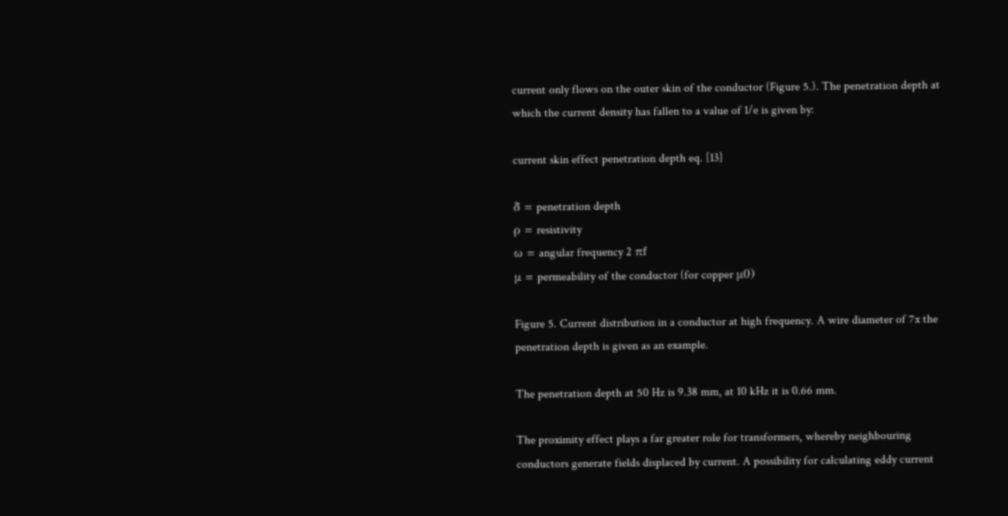current only flows on the outer skin of the conductor (Figure 5.). The penetration depth at which the current density has fallen to a value of 1/e is given by:

current skin effect penetration depth eq. [13]

δ = penetration depth
ρ = resistivity
ω = angular frequency 2 πf
μ = permeability of the conductor (for copper μ0)

Figure 5. Current distribution in a conductor at high frequency. A wire diameter of 7x the penetration depth is given as an example.

The penetration depth at 50 Hz is 9.38 mm, at 10 kHz it is 0.66 mm.

The proximity effect plays a far greater role for transformers, whereby neighbouring conductors generate fields displaced by current. A possibility for calculating eddy current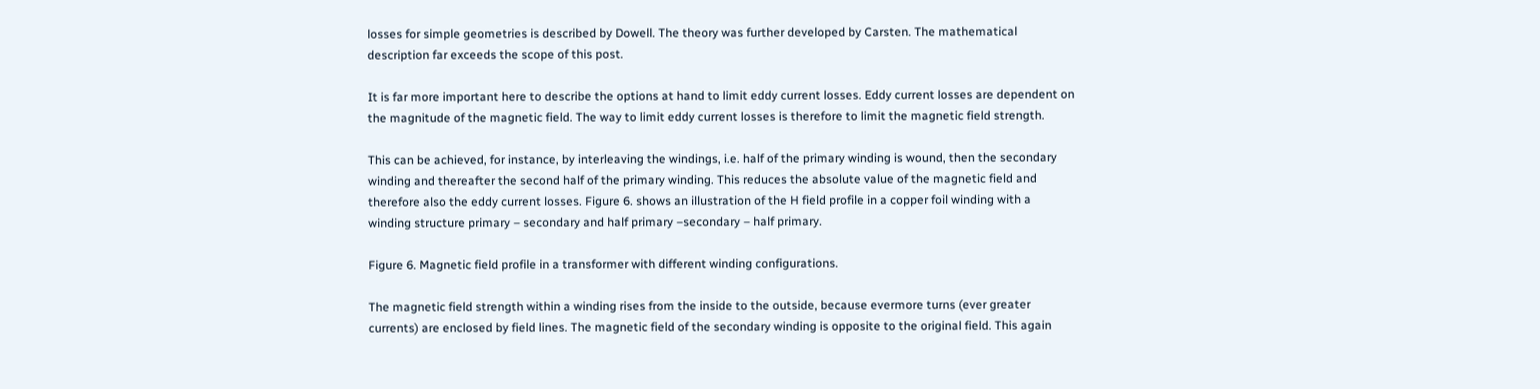losses for simple geometries is described by Dowell. The theory was further developed by Carsten. The mathematical description far exceeds the scope of this post.

It is far more important here to describe the options at hand to limit eddy current losses. Eddy current losses are dependent on the magnitude of the magnetic field. The way to limit eddy current losses is therefore to limit the magnetic field strength.

This can be achieved, for instance, by interleaving the windings, i.e. half of the primary winding is wound, then the secondary winding and thereafter the second half of the primary winding. This reduces the absolute value of the magnetic field and therefore also the eddy current losses. Figure 6. shows an illustration of the H field profile in a copper foil winding with a winding structure primary – secondary and half primary –secondary – half primary.

Figure 6. Magnetic field profile in a transformer with different winding configurations.

The magnetic field strength within a winding rises from the inside to the outside, because evermore turns (ever greater currents) are enclosed by field lines. The magnetic field of the secondary winding is opposite to the original field. This again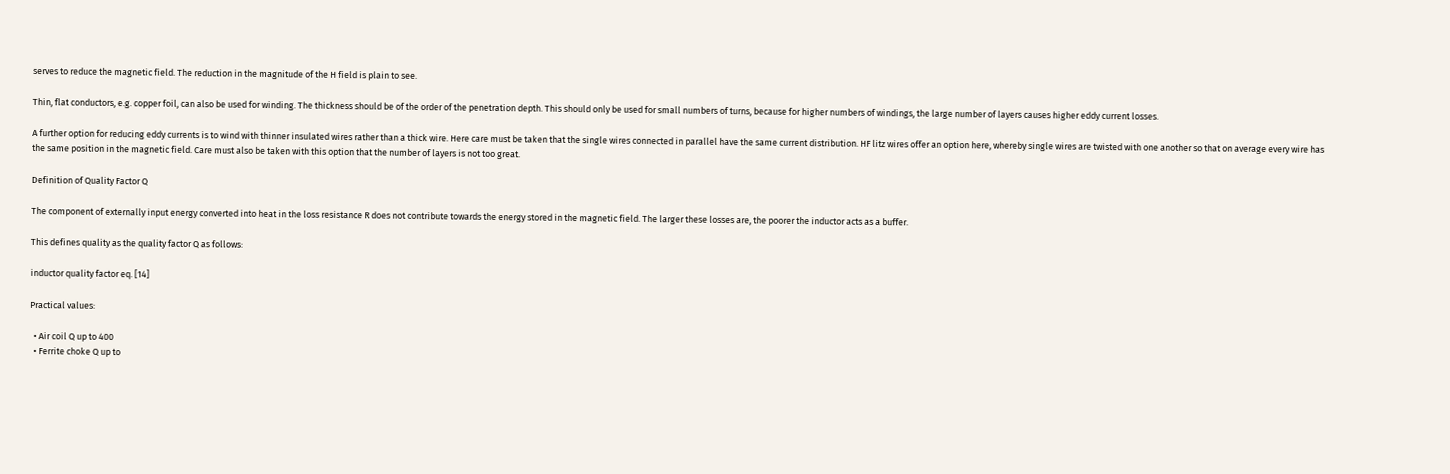serves to reduce the magnetic field. The reduction in the magnitude of the H field is plain to see.

Thin, flat conductors, e.g. copper foil, can also be used for winding. The thickness should be of the order of the penetration depth. This should only be used for small numbers of turns, because for higher numbers of windings, the large number of layers causes higher eddy current losses.

A further option for reducing eddy currents is to wind with thinner insulated wires rather than a thick wire. Here care must be taken that the single wires connected in parallel have the same current distribution. HF litz wires offer an option here, whereby single wires are twisted with one another so that on average every wire has the same position in the magnetic field. Care must also be taken with this option that the number of layers is not too great.

Definition of Quality Factor Q

The component of externally input energy converted into heat in the loss resistance R does not contribute towards the energy stored in the magnetic field. The larger these losses are, the poorer the inductor acts as a buffer.

This defines quality as the quality factor Q as follows:

inductor quality factor eq. [14]

Practical values:

  • Air coil Q up to 400
  • Ferrite choke Q up to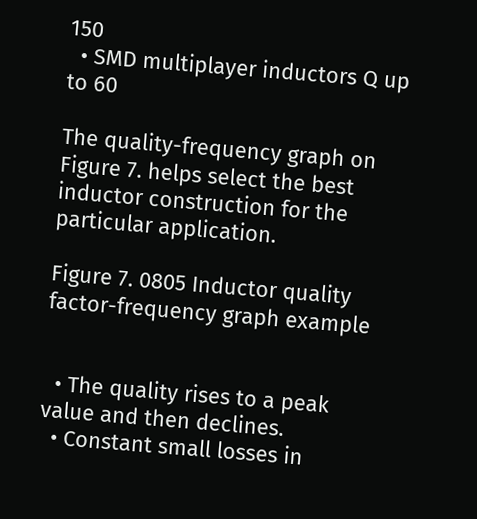150
  • SMD multiplayer inductors Q up to 60

The quality-frequency graph on Figure 7. helps select the best inductor construction for the particular application.

Figure 7. 0805 Inductor quality factor-frequency graph example


  • The quality rises to a peak value and then declines.
  • Constant small losses in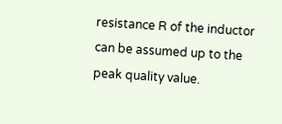resistance R of the inductor can be assumed up to the peak quality value.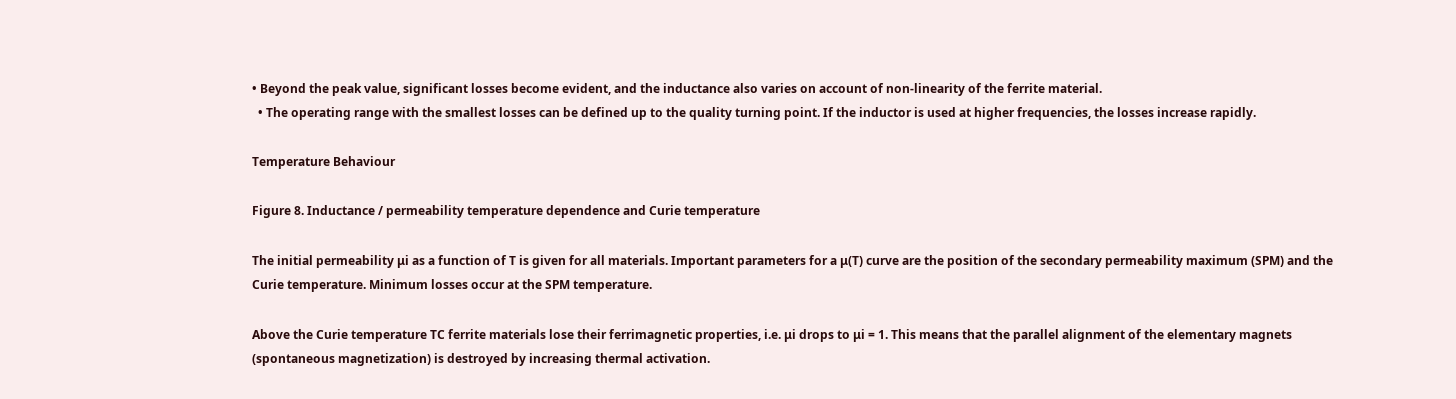• Beyond the peak value, significant losses become evident, and the inductance also varies on account of non-linearity of the ferrite material.
  • The operating range with the smallest losses can be defined up to the quality turning point. If the inductor is used at higher frequencies, the losses increase rapidly.

Temperature Behaviour

Figure 8. Inductance / permeability temperature dependence and Curie temperature

The initial permeability μi as a function of T is given for all materials. Important parameters for a μ(T) curve are the position of the secondary permeability maximum (SPM) and the Curie temperature. Minimum losses occur at the SPM temperature.

Above the Curie temperature TC ferrite materials lose their ferrimagnetic properties, i.e. μi drops to μi = 1. This means that the parallel alignment of the elementary magnets (spontaneous magnetization) is destroyed by increasing thermal activation.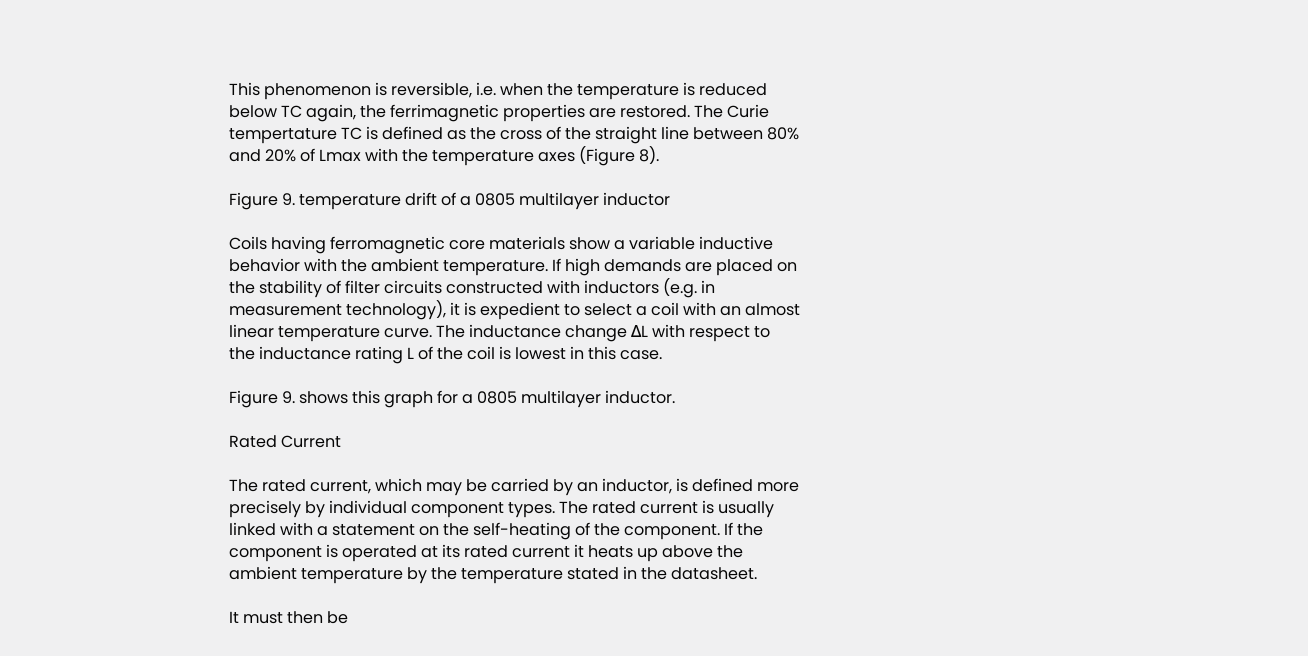This phenomenon is reversible, i.e. when the temperature is reduced below TC again, the ferrimagnetic properties are restored. The Curie tempertature TC is defined as the cross of the straight line between 80% and 20% of Lmax with the temperature axes (Figure 8).

Figure 9. temperature drift of a 0805 multilayer inductor

Coils having ferromagnetic core materials show a variable inductive behavior with the ambient temperature. If high demands are placed on the stability of filter circuits constructed with inductors (e.g. in measurement technology), it is expedient to select a coil with an almost linear temperature curve. The inductance change ΔL with respect to the inductance rating L of the coil is lowest in this case.

Figure 9. shows this graph for a 0805 multilayer inductor.

Rated Current

The rated current, which may be carried by an inductor, is defined more precisely by individual component types. The rated current is usually linked with a statement on the self-heating of the component. If the component is operated at its rated current it heats up above the ambient temperature by the temperature stated in the datasheet.

It must then be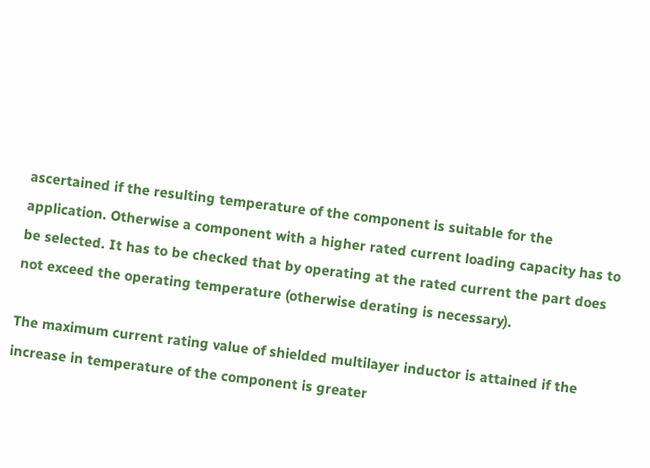ascertained if the resulting temperature of the component is suitable for the application. Otherwise a component with a higher rated current loading capacity has to be selected. It has to be checked that by operating at the rated current the part does not exceed the operating temperature (otherwise derating is necessary).

The maximum current rating value of shielded multilayer inductor is attained if the increase in temperature of the component is greater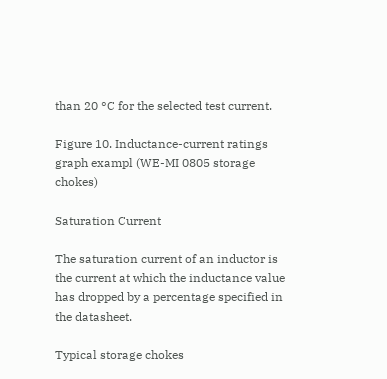than 20 °C for the selected test current.

Figure 10. Inductance-current ratings graph exampl (WE-MI 0805 storage chokes)

Saturation Current

The saturation current of an inductor is the current at which the inductance value has dropped by a percentage specified in the datasheet.

Typical storage chokes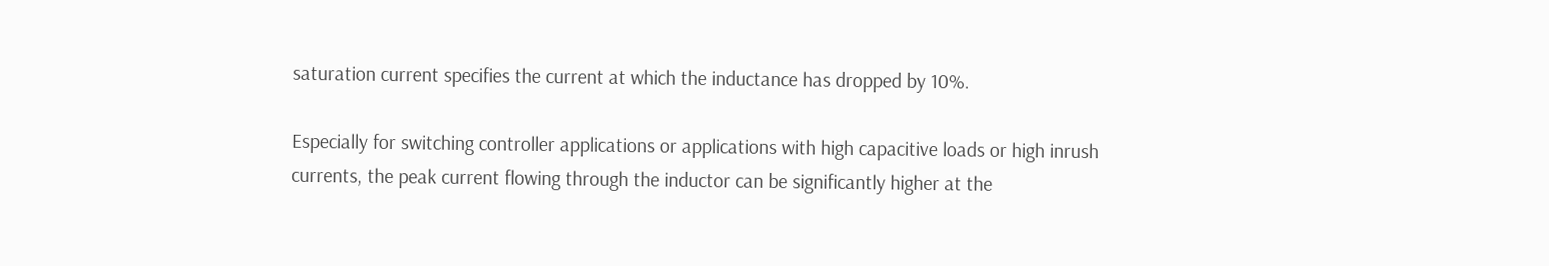saturation current specifies the current at which the inductance has dropped by 10%.

Especially for switching controller applications or applications with high capacitive loads or high inrush currents, the peak current flowing through the inductor can be significantly higher at the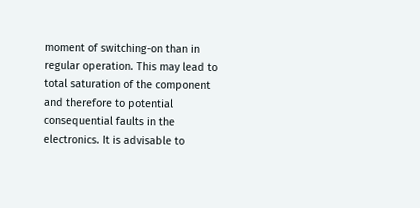moment of switching-on than in regular operation. This may lead to total saturation of the component and therefore to potential consequential faults in the electronics. It is advisable to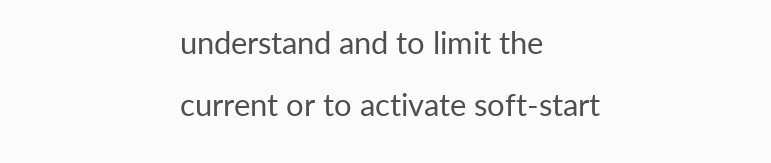understand and to limit the current or to activate soft-start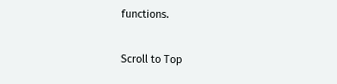functions.

Scroll to Top